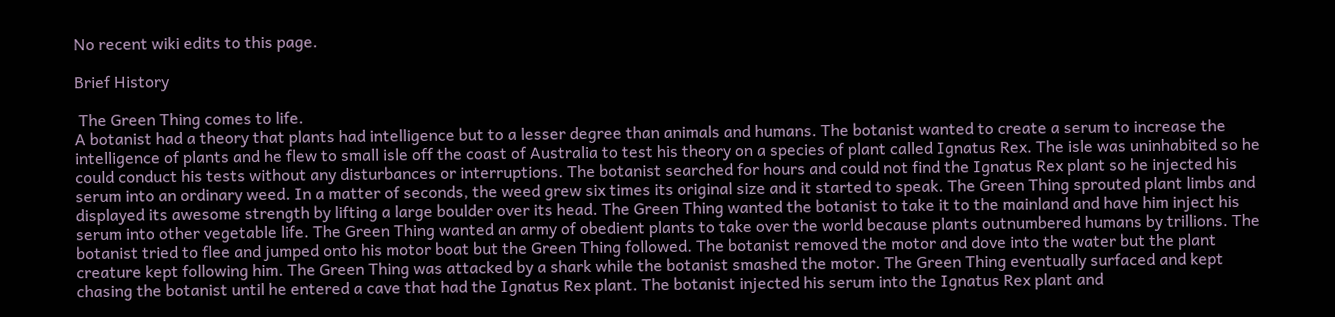No recent wiki edits to this page.

Brief History

 The Green Thing comes to life.
A botanist had a theory that plants had intelligence but to a lesser degree than animals and humans. The botanist wanted to create a serum to increase the intelligence of plants and he flew to small isle off the coast of Australia to test his theory on a species of plant called Ignatus Rex. The isle was uninhabited so he could conduct his tests without any disturbances or interruptions. The botanist searched for hours and could not find the Ignatus Rex plant so he injected his serum into an ordinary weed. In a matter of seconds, the weed grew six times its original size and it started to speak. The Green Thing sprouted plant limbs and displayed its awesome strength by lifting a large boulder over its head. The Green Thing wanted the botanist to take it to the mainland and have him inject his serum into other vegetable life. The Green Thing wanted an army of obedient plants to take over the world because plants outnumbered humans by trillions. The botanist tried to flee and jumped onto his motor boat but the Green Thing followed. The botanist removed the motor and dove into the water but the plant creature kept following him. The Green Thing was attacked by a shark while the botanist smashed the motor. The Green Thing eventually surfaced and kept chasing the botanist until he entered a cave that had the Ignatus Rex plant. The botanist injected his serum into the Ignatus Rex plant and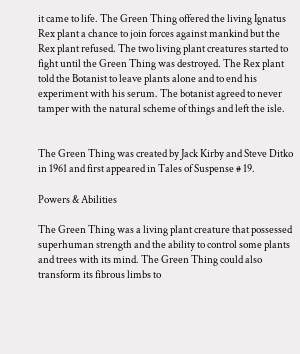it came to life. The Green Thing offered the living Ignatus Rex plant a chance to join forces against mankind but the Rex plant refused. The two living plant creatures started to fight until the Green Thing was destroyed. The Rex plant told the Botanist to leave plants alone and to end his experiment with his serum. The botanist agreed to never tamper with the natural scheme of things and left the isle.


The Green Thing was created by Jack Kirby and Steve Ditko in 1961 and first appeared in Tales of Suspense # 19.

Powers & Abilities

The Green Thing was a living plant creature that possessed superhuman strength and the ability to control some plants and trees with its mind. The Green Thing could also transform its fibrous limbs to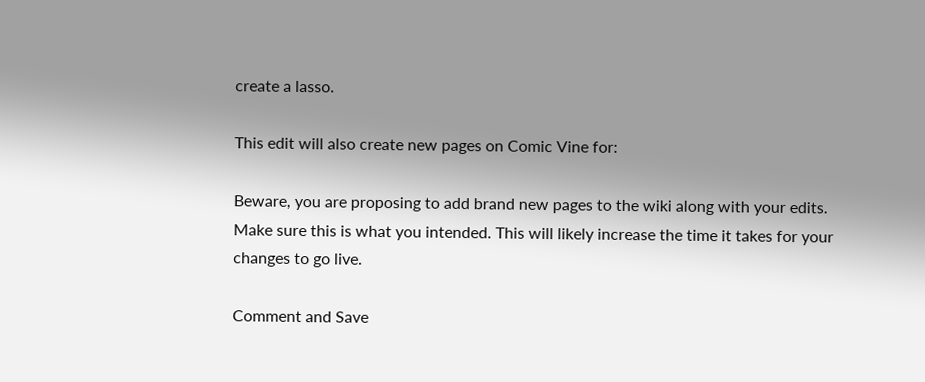create a lasso.

This edit will also create new pages on Comic Vine for:

Beware, you are proposing to add brand new pages to the wiki along with your edits. Make sure this is what you intended. This will likely increase the time it takes for your changes to go live.

Comment and Save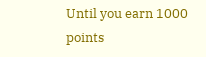Until you earn 1000 points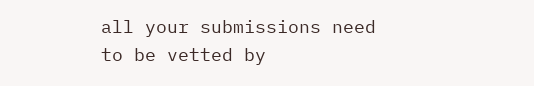all your submissions need to be vetted by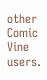other Comic Vine users.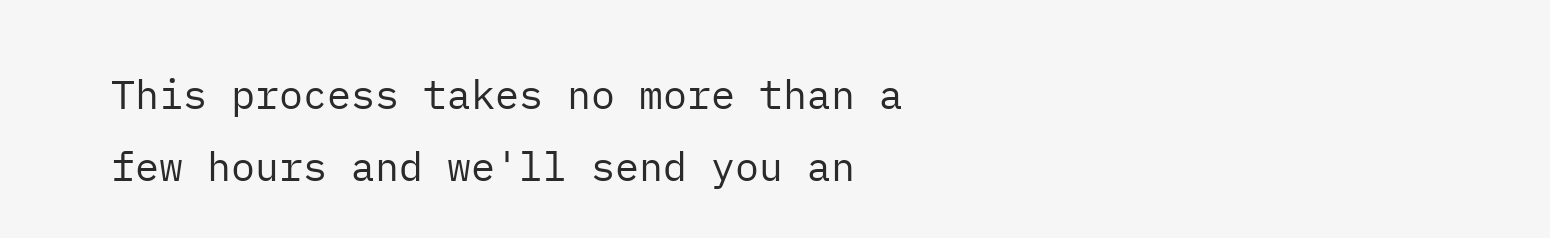This process takes no more than a few hours and we'll send you an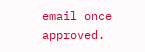email once approved.